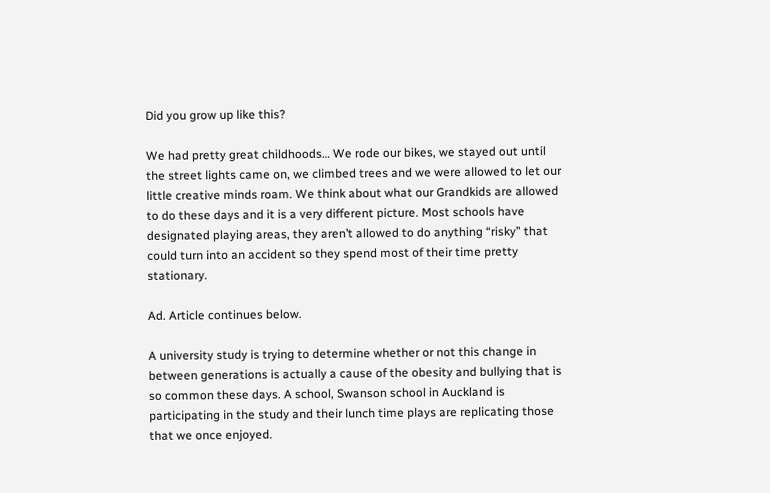Did you grow up like this?

We had pretty great childhoods… We rode our bikes, we stayed out until the street lights came on, we climbed trees and we were allowed to let our little creative minds roam. We think about what our Grandkids are allowed to do these days and it is a very different picture. Most schools have designated playing areas, they aren’t allowed to do anything “risky” that could turn into an accident so they spend most of their time pretty stationary.

Ad. Article continues below.

A university study is trying to determine whether or not this change in between generations is actually a cause of the obesity and bullying that is so common these days. A school, Swanson school in Auckland is participating in the study and their lunch time plays are replicating those that we once enjoyed.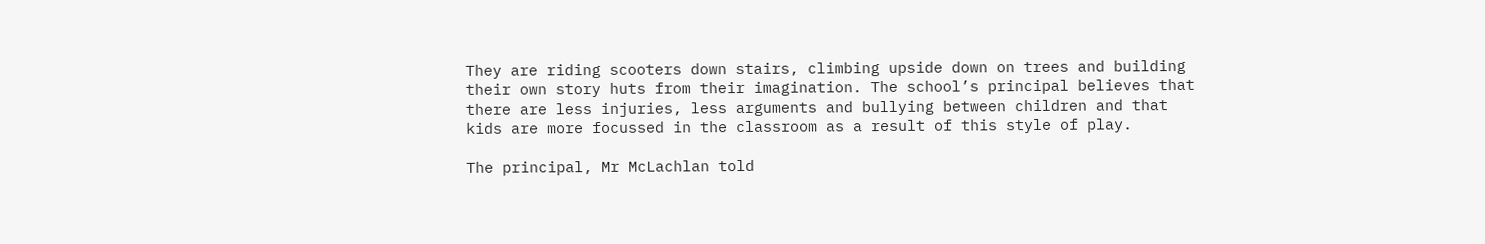They are riding scooters down stairs, climbing upside down on trees and building their own story huts from their imagination. The school’s principal believes that there are less injuries, less arguments and bullying between children and that kids are more focussed in the classroom as a result of this style of play.

The principal, Mr McLachlan told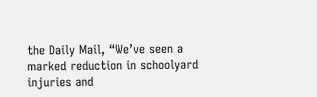the Daily Mail, “We’ve seen a marked reduction in schoolyard injuries and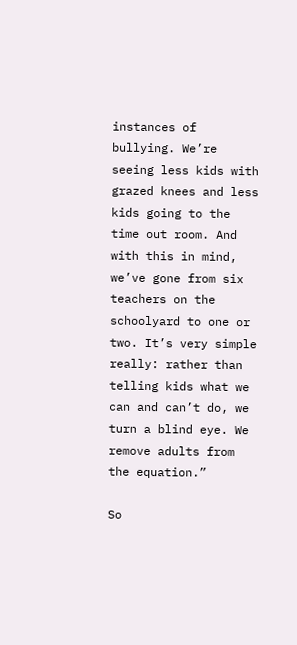instances of bullying. We’re seeing less kids with grazed knees and less kids going to the time out room. And with this in mind, we’ve gone from six teachers on the schoolyard to one or two. It’s very simple really: rather than telling kids what we can and can’t do, we turn a blind eye. We remove adults from the equation.”

So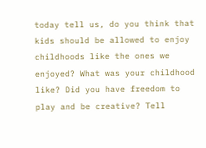today tell us, do you think that kids should be allowed to enjoy childhoods like the ones we enjoyed? What was your childhood like? Did you have freedom to play and be creative? Tell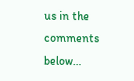us in the comments below…